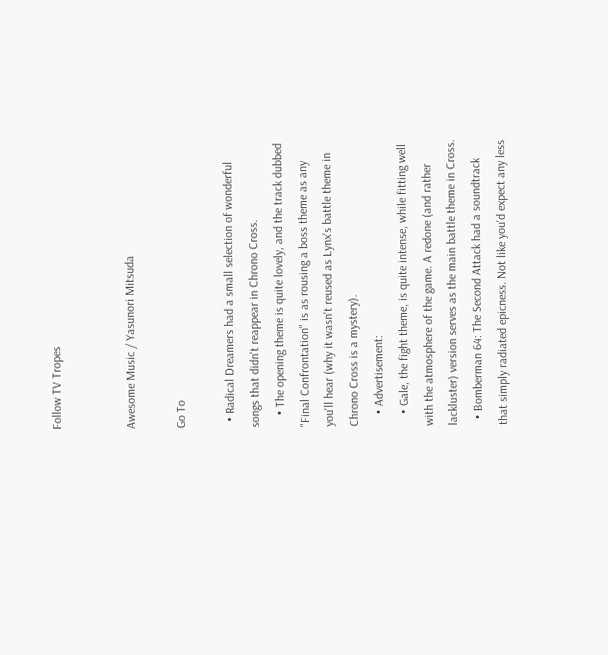Follow TV Tropes


Awesome Music / Yasunori Mitsuda

Go To

  • Radical Dreamers had a small selection of wonderful songs that didn't reappear in Chrono Cross.
    • The opening theme is quite lovely, and the track dubbed "Final Confrontation" is as rousing a boss theme as any you'll hear (why it wasn't reused as Lynx's battle theme in Chrono Cross is a mystery).
    • Advertisement:
    • Gale, the fight theme, is quite intense, while fitting well with the atmosphere of the game. A redone (and rather lackluster) version serves as the main battle theme in Cross.
  • Bomberman 64: The Second Attack had a soundtrack that simply radiated epicness. Not like you'd expect any less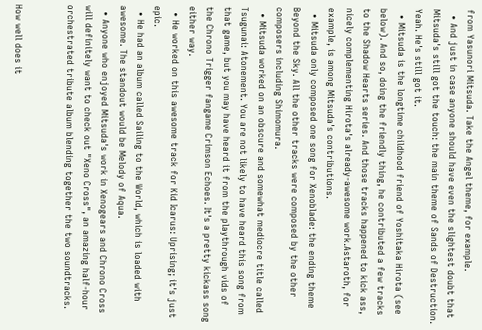from Yasunori Mitsuda. Take the Angel theme, for example.
  • And just in case anyone should have even the slightest doubt that Mitsuda's still got the touch: the main theme of Sands of Destruction. Yeah. He's still got it.
  • Mitsuda is the longtime childhood friend of Yoshitaka Hirota (see below). And so, doing the friendly thing, he contributed a few tracks to the Shadow Hearts series. And those tracks happened to kick ass, nicely complementing Hirota's already-awesome work.Astaroth, for example, is among Mitsuda's contributions.
  • Mitsuda only composed one song for Xenoblade: the ending theme Beyond the Sky. All the other tracks were composed by the other composers including Shimomura.
  • Mitsuda worked on an obscure and somewhat mediocre title called Tsugunai: Atonement. You are not likely to have heard this song from that game, but you may have heard it from the playthrough vids of the Chrono Trigger fangame Crimson Echoes. It's a pretty kickass song either way.
  • He worked on this awesome track for Kid Icarus: Uprising; it's just epic.
  • He had an album called Sailing to the World, which is loaded with awesome. The standout would be Melody of Aqua.
  • Anyone who enjoyed Mitsuda's work in Xenogears and Chrono Cross will definitely want to check out "Xeno Cross", an amazing half-hour orchestrated tribute album blending together the two soundtracks.


How well does it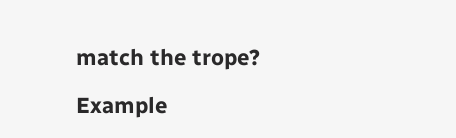match the trope?

Example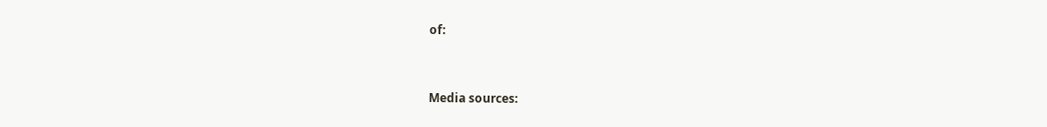of:


Media sources: